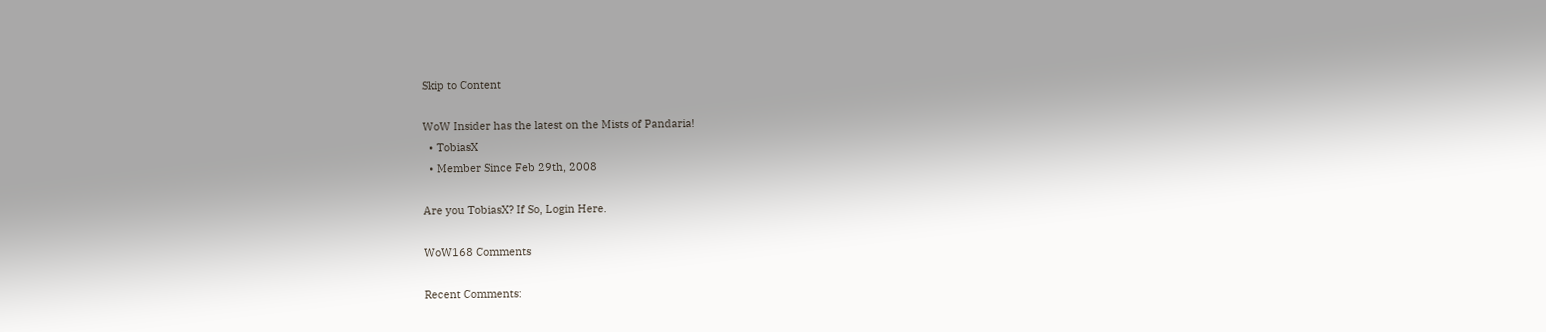Skip to Content

WoW Insider has the latest on the Mists of Pandaria!
  • TobiasX
  • Member Since Feb 29th, 2008

Are you TobiasX? If So, Login Here.

WoW168 Comments

Recent Comments: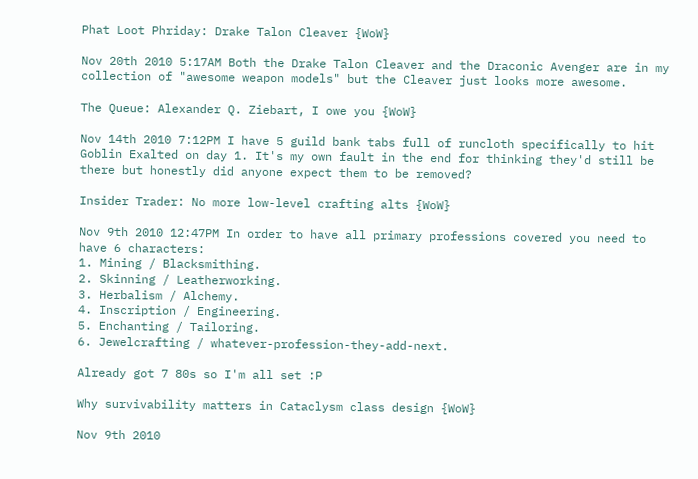Phat Loot Phriday: Drake Talon Cleaver {WoW}

Nov 20th 2010 5:17AM Both the Drake Talon Cleaver and the Draconic Avenger are in my collection of "awesome weapon models" but the Cleaver just looks more awesome.

The Queue: Alexander Q. Ziebart, I owe you {WoW}

Nov 14th 2010 7:12PM I have 5 guild bank tabs full of runcloth specifically to hit Goblin Exalted on day 1. It's my own fault in the end for thinking they'd still be there but honestly did anyone expect them to be removed?

Insider Trader: No more low-level crafting alts {WoW}

Nov 9th 2010 12:47PM In order to have all primary professions covered you need to have 6 characters:
1. Mining / Blacksmithing.
2. Skinning / Leatherworking.
3. Herbalism / Alchemy.
4. Inscription / Engineering.
5. Enchanting / Tailoring.
6. Jewelcrafting / whatever-profession-they-add-next.

Already got 7 80s so I'm all set :P

Why survivability matters in Cataclysm class design {WoW}

Nov 9th 2010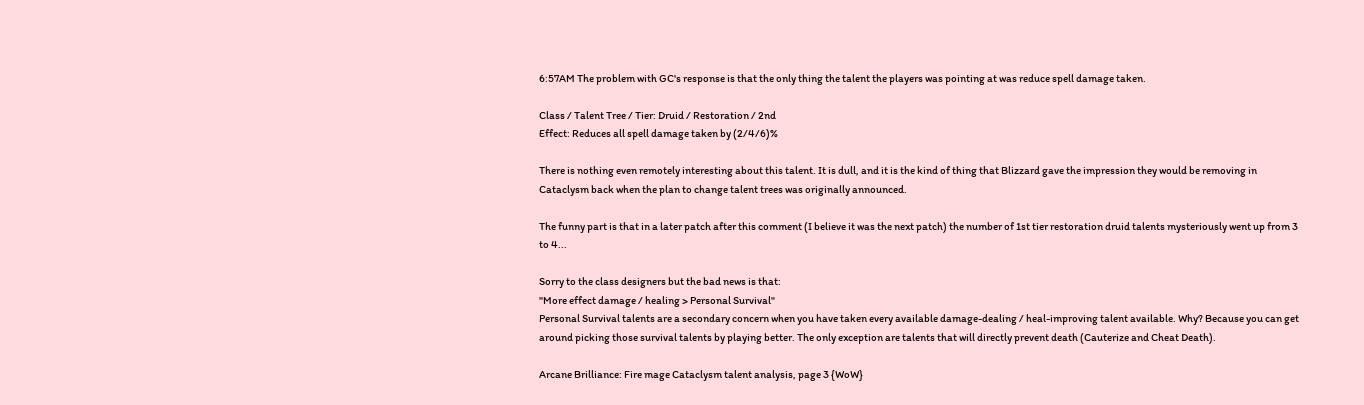6:57AM The problem with GC's response is that the only thing the talent the players was pointing at was reduce spell damage taken.

Class / Talent Tree / Tier: Druid / Restoration / 2nd
Effect: Reduces all spell damage taken by (2/4/6)%

There is nothing even remotely interesting about this talent. It is dull, and it is the kind of thing that Blizzard gave the impression they would be removing in Cataclysm back when the plan to change talent trees was originally announced.

The funny part is that in a later patch after this comment (I believe it was the next patch) the number of 1st tier restoration druid talents mysteriously went up from 3 to 4...

Sorry to the class designers but the bad news is that:
"More effect damage / healing > Personal Survival"
Personal Survival talents are a secondary concern when you have taken every available damage-dealing / heal-improving talent available. Why? Because you can get around picking those survival talents by playing better. The only exception are talents that will directly prevent death (Cauterize and Cheat Death).

Arcane Brilliance: Fire mage Cataclysm talent analysis, page 3 {WoW}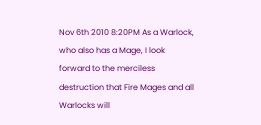Nov 6th 2010 8:20PM As a Warlock, who also has a Mage, I look forward to the merciless destruction that Fire Mages and all Warlocks will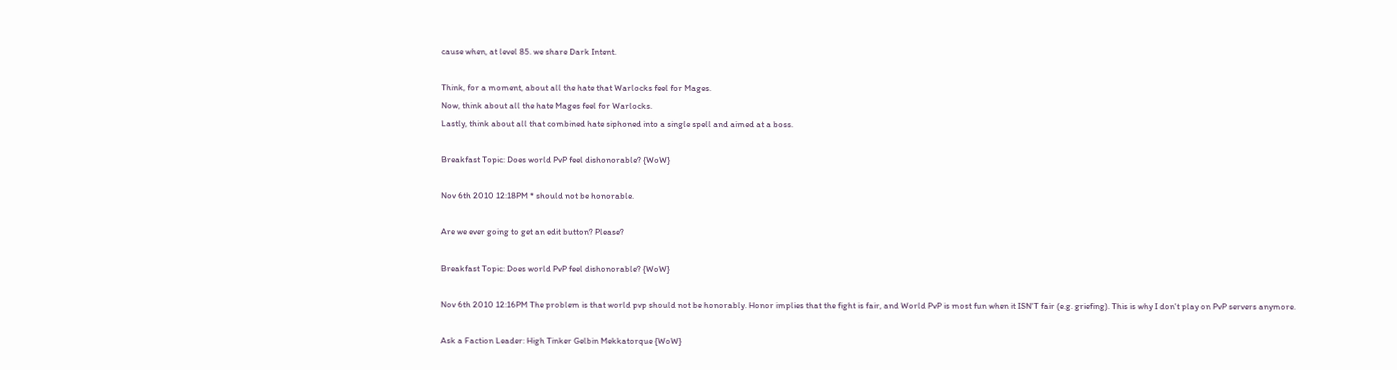cause when, at level 85. we share Dark Intent.

Think, for a moment, about all the hate that Warlocks feel for Mages.
Now, think about all the hate Mages feel for Warlocks.
Lastly, think about all that combined hate siphoned into a single spell and aimed at a boss.

Breakfast Topic: Does world PvP feel dishonorable? {WoW}

Nov 6th 2010 12:18PM * should not be honorable.

Are we ever going to get an edit button? Please?

Breakfast Topic: Does world PvP feel dishonorable? {WoW}

Nov 6th 2010 12:16PM The problem is that world pvp should not be honorably. Honor implies that the fight is fair, and World PvP is most fun when it ISN'T fair (e.g. griefing). This is why I don't play on PvP servers anymore.

Ask a Faction Leader: High Tinker Gelbin Mekkatorque {WoW}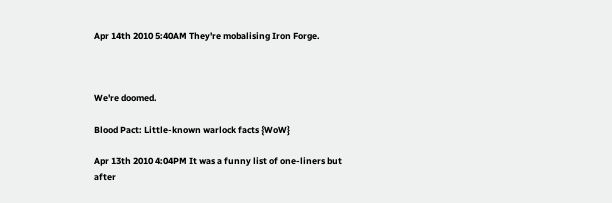Apr 14th 2010 5:40AM They're mobalising Iron Forge.



We're doomed.

Blood Pact: Little-known warlock facts {WoW}

Apr 13th 2010 4:04PM It was a funny list of one-liners but after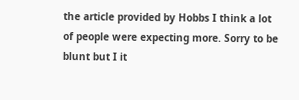the article provided by Hobbs I think a lot of people were expecting more. Sorry to be blunt but I it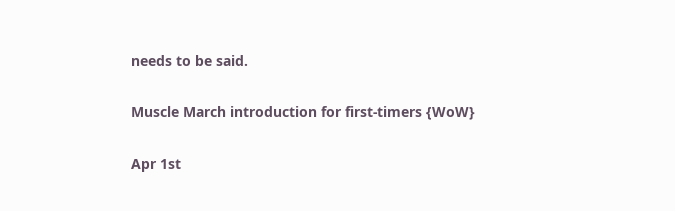needs to be said.

Muscle March introduction for first-timers {WoW}

Apr 1st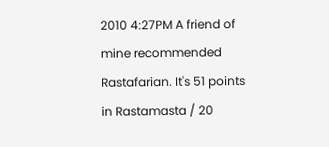2010 4:27PM A friend of mine recommended Rastafarian. It's 51 points in Rastamasta / 20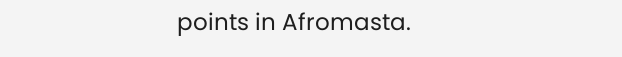points in Afromasta.